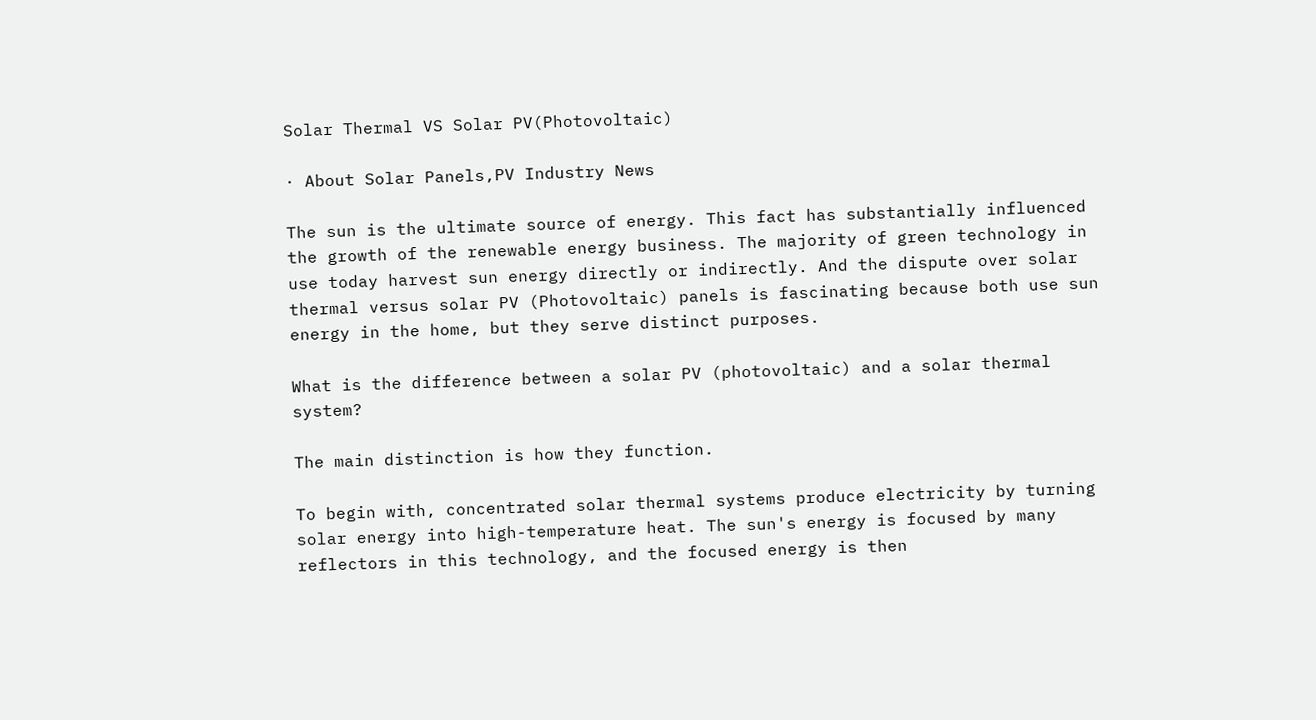Solar Thermal VS Solar PV(Photovoltaic)

· About Solar Panels,PV Industry News

The sun is the ultimate source of energy. This fact has substantially influenced the growth of the renewable energy business. The majority of green technology in use today harvest sun energy directly or indirectly. And the dispute over solar thermal versus solar PV (Photovoltaic) panels is fascinating because both use sun energy in the home, but they serve distinct purposes.

What is the difference between a solar PV (photovoltaic) and a solar thermal system?

The main distinction is how they function.

To begin with, concentrated solar thermal systems produce electricity by turning solar energy into high-temperature heat. The sun's energy is focused by many reflectors in this technology, and the focused energy is then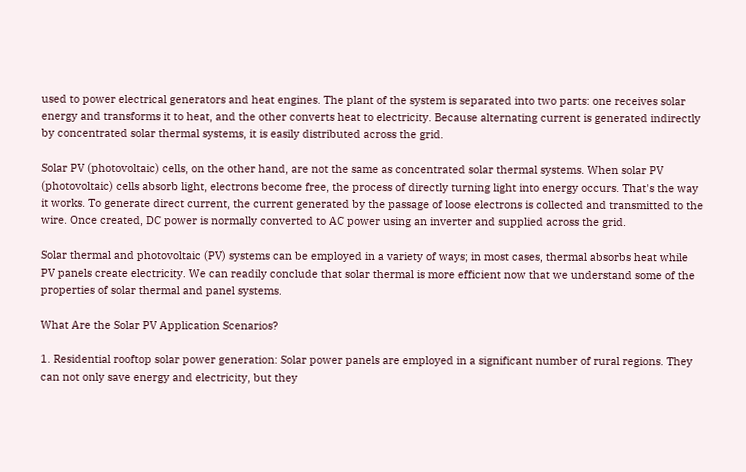used to power electrical generators and heat engines. The plant of the system is separated into two parts: one receives solar energy and transforms it to heat, and the other converts heat to electricity. Because alternating current is generated indirectly by concentrated solar thermal systems, it is easily distributed across the grid.

Solar PV (photovoltaic) cells, on the other hand, are not the same as concentrated solar thermal systems. When solar PV (photovoltaic) cells absorb light, electrons become free, the process of directly turning light into energy occurs. That's the way it works. To generate direct current, the current generated by the passage of loose electrons is collected and transmitted to the wire. Once created, DC power is normally converted to AC power using an inverter and supplied across the grid.

Solar thermal and photovoltaic (PV) systems can be employed in a variety of ways; in most cases, thermal absorbs heat while PV panels create electricity. We can readily conclude that solar thermal is more efficient now that we understand some of the properties of solar thermal and panel systems.

What Are the Solar PV Application Scenarios?

1. Residential rooftop solar power generation: Solar power panels are employed in a significant number of rural regions. They can not only save energy and electricity, but they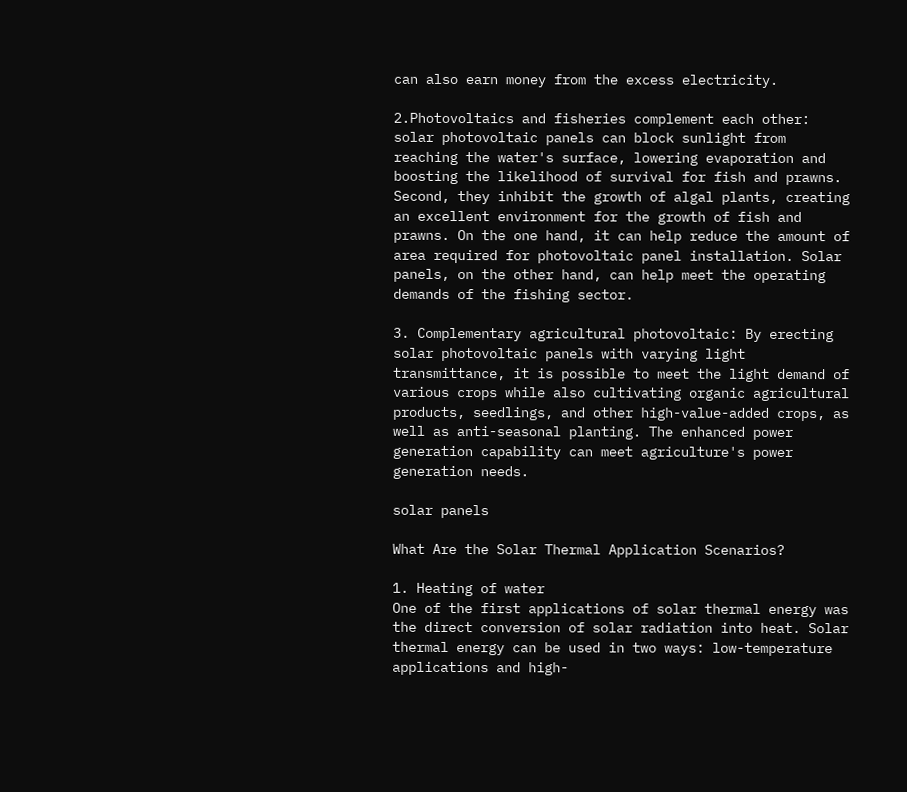can also earn money from the excess electricity.

2.Photovoltaics and fisheries complement each other: solar photovoltaic panels can block sunlight from reaching the water's surface, lowering evaporation and boosting the likelihood of survival for fish and prawns. Second, they inhibit the growth of algal plants, creating an excellent environment for the growth of fish and prawns. On the one hand, it can help reduce the amount of area required for photovoltaic panel installation. Solar panels, on the other hand, can help meet the operating demands of the fishing sector.

3. Complementary agricultural photovoltaic: By erecting solar photovoltaic panels with varying light transmittance, it is possible to meet the light demand of various crops while also cultivating organic agricultural products, seedlings, and other high-value-added crops, as well as anti-seasonal planting. The enhanced power generation capability can meet agriculture's power generation needs.

solar panels

What Are the Solar Thermal Application Scenarios?

1. Heating of water
One of the first applications of solar thermal energy was the direct conversion of solar radiation into heat. Solar thermal energy can be used in two ways: low-temperature applications and high-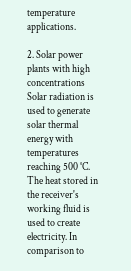temperature applications.

2. Solar power plants with high concentrations
Solar radiation is used to generate solar thermal energy with temperatures reaching 500 °C. The heat stored in the receiver's working fluid is used to create electricity. In comparison to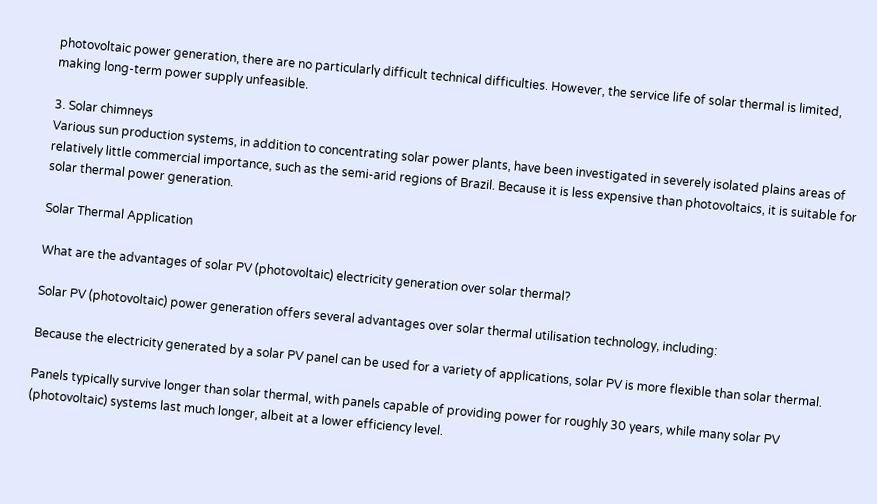photovoltaic power generation, there are no particularly difficult technical difficulties. However, the service life of solar thermal is limited, making long-term power supply unfeasible.

3. Solar chimneys
Various sun production systems, in addition to concentrating solar power plants, have been investigated in severely isolated plains areas of relatively little commercial importance, such as the semi-arid regions of Brazil. Because it is less expensive than photovoltaics, it is suitable for solar thermal power generation.

Solar Thermal Application

What are the advantages of solar PV (photovoltaic) electricity generation over solar thermal?

Solar PV (photovoltaic) power generation offers several advantages over solar thermal utilisation technology, including:

Because the electricity generated by a solar PV panel can be used for a variety of applications, solar PV is more flexible than solar thermal.

Panels typically survive longer than solar thermal, with panels capable of providing power for roughly 30 years, while many solar PV (photovoltaic) systems last much longer, albeit at a lower efficiency level.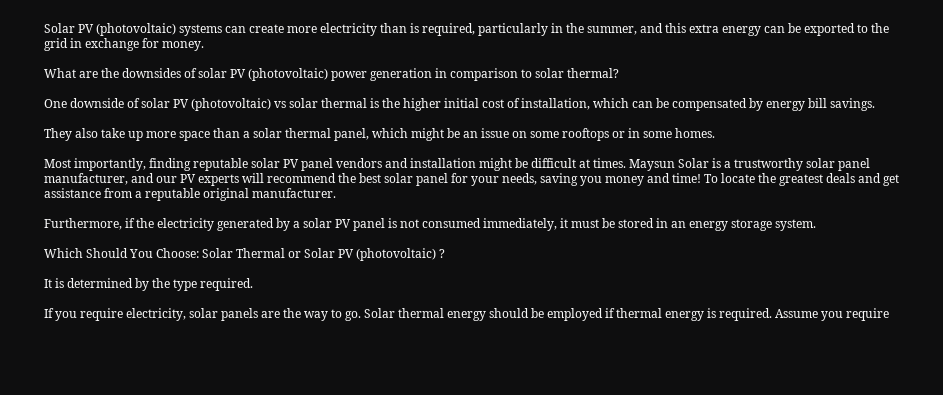Solar PV (photovoltaic) systems can create more electricity than is required, particularly in the summer, and this extra energy can be exported to the grid in exchange for money.

What are the downsides of solar PV (photovoltaic) power generation in comparison to solar thermal?

One downside of solar PV (photovoltaic) vs solar thermal is the higher initial cost of installation, which can be compensated by energy bill savings.

They also take up more space than a solar thermal panel, which might be an issue on some rooftops or in some homes.

Most importantly, finding reputable solar PV panel vendors and installation might be difficult at times. Maysun Solar is a trustworthy solar panel manufacturer, and our PV experts will recommend the best solar panel for your needs, saving you money and time! To locate the greatest deals and get assistance from a reputable original manufacturer.

Furthermore, if the electricity generated by a solar PV panel is not consumed immediately, it must be stored in an energy storage system.

Which Should You Choose: Solar Thermal or Solar PV (photovoltaic) ?

It is determined by the type required.

If you require electricity, solar panels are the way to go. Solar thermal energy should be employed if thermal energy is required. Assume you require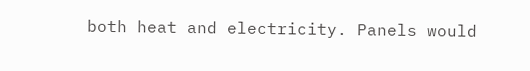both heat and electricity. Panels would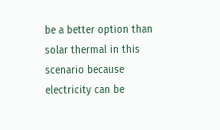be a better option than solar thermal in this scenario because electricity can be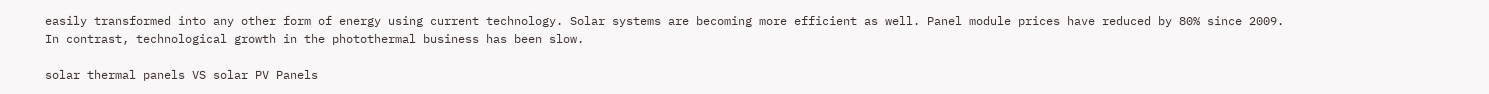easily transformed into any other form of energy using current technology. Solar systems are becoming more efficient as well. Panel module prices have reduced by 80% since 2009. In contrast, technological growth in the photothermal business has been slow.

solar thermal panels VS solar PV Panels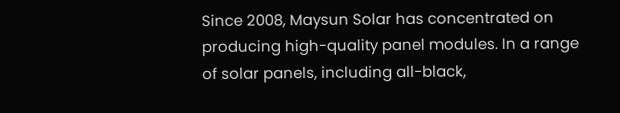Since 2008, Maysun Solar has concentrated on producing high-quality panel modules. In a range of solar panels, including all-black,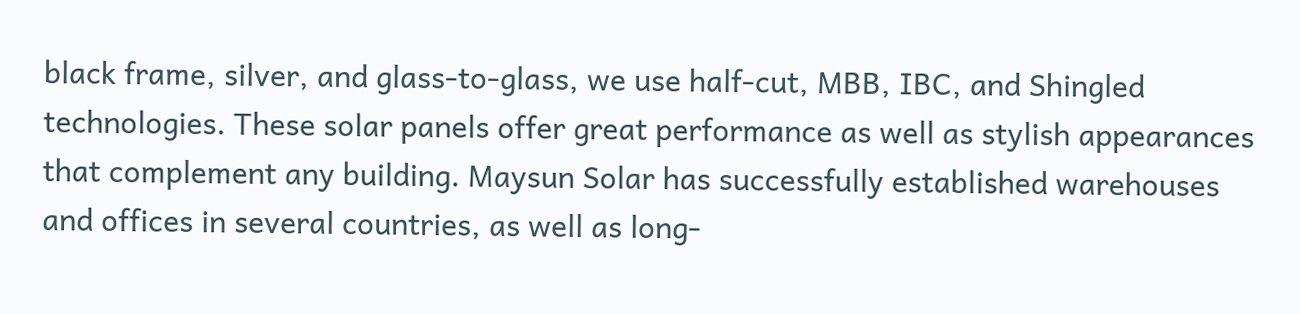black frame, silver, and glass-to-glass, we use half-cut, MBB, IBC, and Shingled technologies. These solar panels offer great performance as well as stylish appearances that complement any building. Maysun Solar has successfully established warehouses and offices in several countries, as well as long-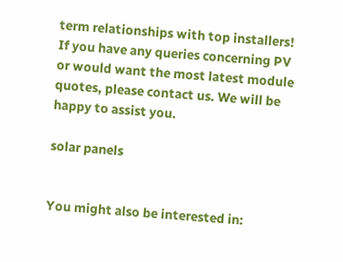term relationships with top installers! If you have any queries concerning PV or would want the most latest module quotes, please contact us. We will be happy to assist you.

solar panels


You might also be interested in: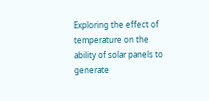Exploring the effect of temperature on the ability of solar panels to generate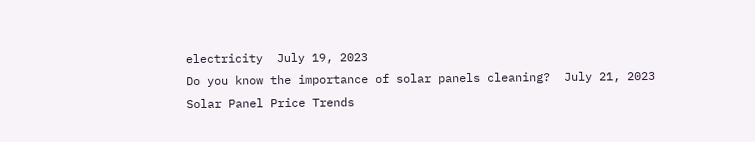electricity  July 19, 2023
Do you know the importance of solar panels cleaning?  July 21, 2023
Solar Panel Price Trends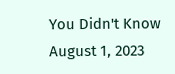You Didn't Know  August 1, 2023